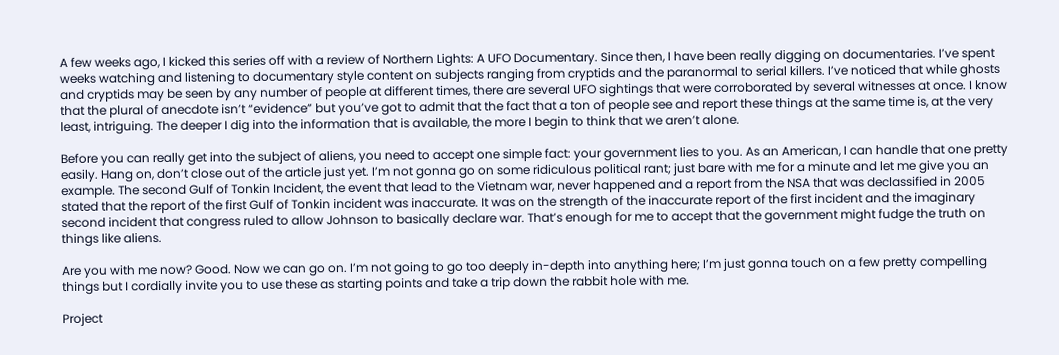A few weeks ago, I kicked this series off with a review of Northern Lights: A UFO Documentary. Since then, I have been really digging on documentaries. I’ve spent weeks watching and listening to documentary style content on subjects ranging from cryptids and the paranormal to serial killers. I’ve noticed that while ghosts and cryptids may be seen by any number of people at different times, there are several UFO sightings that were corroborated by several witnesses at once. I know that the plural of anecdote isn’t “evidence” but you’ve got to admit that the fact that a ton of people see and report these things at the same time is, at the very least, intriguing. The deeper I dig into the information that is available, the more I begin to think that we aren’t alone.

Before you can really get into the subject of aliens, you need to accept one simple fact: your government lies to you. As an American, I can handle that one pretty easily. Hang on, don’t close out of the article just yet. I’m not gonna go on some ridiculous political rant; just bare with me for a minute and let me give you an example. The second Gulf of Tonkin Incident, the event that lead to the Vietnam war, never happened and a report from the NSA that was declassified in 2005 stated that the report of the first Gulf of Tonkin incident was inaccurate. It was on the strength of the inaccurate report of the first incident and the imaginary second incident that congress ruled to allow Johnson to basically declare war. That’s enough for me to accept that the government might fudge the truth on things like aliens.

Are you with me now? Good. Now we can go on. I’m not going to go too deeply in-depth into anything here; I’m just gonna touch on a few pretty compelling things but I cordially invite you to use these as starting points and take a trip down the rabbit hole with me.

Project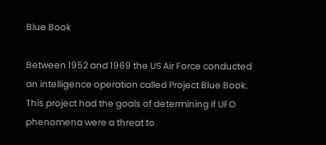Blue Book

Between 1952 and 1969 the US Air Force conducted an intelligence operation called Project Blue Book. This project had the goals of determining if UFO phenomena were a threat to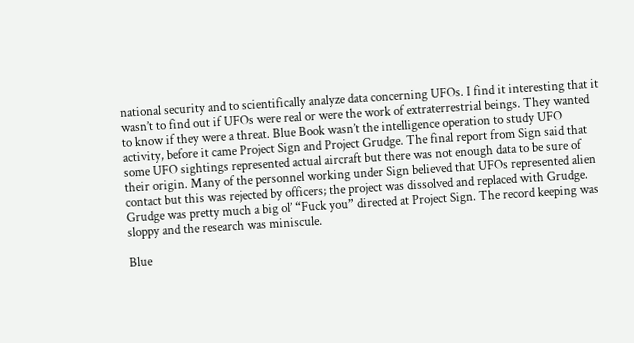national security and to scientifically analyze data concerning UFOs. I find it interesting that it wasn’t to find out if UFOs were real or were the work of extraterrestrial beings. They wanted to know if they were a threat. Blue Book wasn’t the intelligence operation to study UFO activity, before it came Project Sign and Project Grudge. The final report from Sign said that some UFO sightings represented actual aircraft but there was not enough data to be sure of their origin. Many of the personnel working under Sign believed that UFOs represented alien contact but this was rejected by officers; the project was dissolved and replaced with Grudge. Grudge was pretty much a big ol’ “Fuck you” directed at Project Sign. The record keeping was sloppy and the research was miniscule.

Blue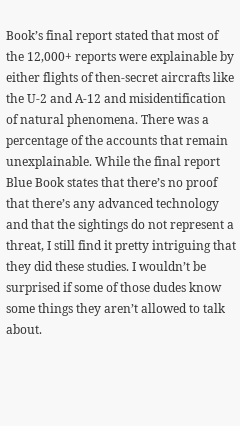Book’s final report stated that most of the 12,000+ reports were explainable by either flights of then-secret aircrafts like the U-2 and A-12 and misidentification of natural phenomena. There was a percentage of the accounts that remain unexplainable. While the final report Blue Book states that there’s no proof that there’s any advanced technology and that the sightings do not represent a threat, I still find it pretty intriguing that they did these studies. I wouldn’t be surprised if some of those dudes know some things they aren’t allowed to talk about.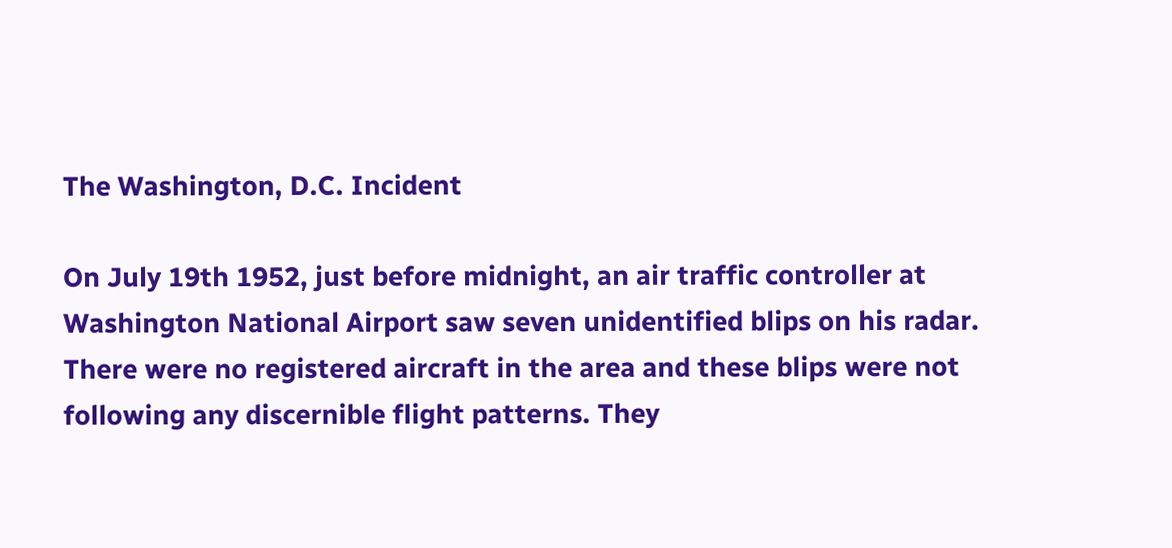The Washington, D.C. Incident

On July 19th 1952, just before midnight, an air traffic controller at Washington National Airport saw seven unidentified blips on his radar. There were no registered aircraft in the area and these blips were not following any discernible flight patterns. They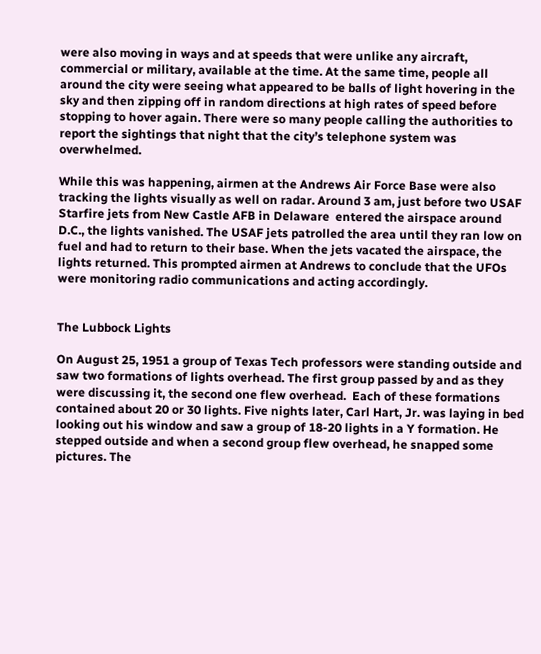were also moving in ways and at speeds that were unlike any aircraft, commercial or military, available at the time. At the same time, people all around the city were seeing what appeared to be balls of light hovering in the sky and then zipping off in random directions at high rates of speed before stopping to hover again. There were so many people calling the authorities to report the sightings that night that the city’s telephone system was overwhelmed.

While this was happening, airmen at the Andrews Air Force Base were also tracking the lights visually as well on radar. Around 3 am, just before two USAF Starfire jets from New Castle AFB in Delaware  entered the airspace around D.C., the lights vanished. The USAF jets patrolled the area until they ran low on fuel and had to return to their base. When the jets vacated the airspace, the lights returned. This prompted airmen at Andrews to conclude that the UFOs were monitoring radio communications and acting accordingly.


The Lubbock Lights

On August 25, 1951 a group of Texas Tech professors were standing outside and saw two formations of lights overhead. The first group passed by and as they were discussing it, the second one flew overhead.  Each of these formations contained about 20 or 30 lights. Five nights later, Carl Hart, Jr. was laying in bed looking out his window and saw a group of 18-20 lights in a Y formation. He stepped outside and when a second group flew overhead, he snapped some pictures. The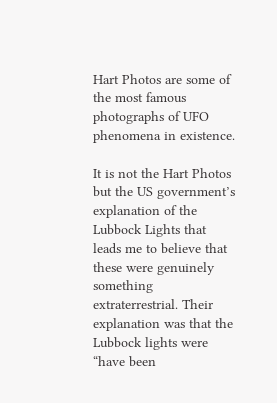Hart Photos are some of the most famous photographs of UFO phenomena in existence.

It is not the Hart Photos but the US government’s explanation of the Lubbock Lights that leads me to believe that these were genuinely something extraterrestrial. Their explanation was that the Lubbock lights were “have been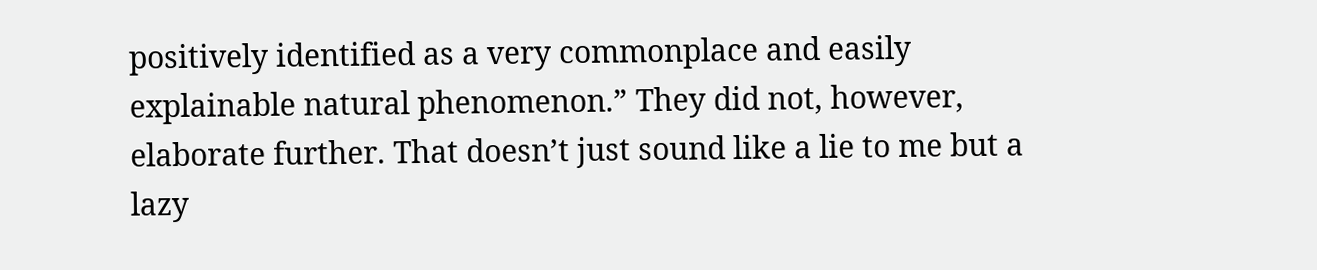positively identified as a very commonplace and easily explainable natural phenomenon.” They did not, however, elaborate further. That doesn’t just sound like a lie to me but a lazy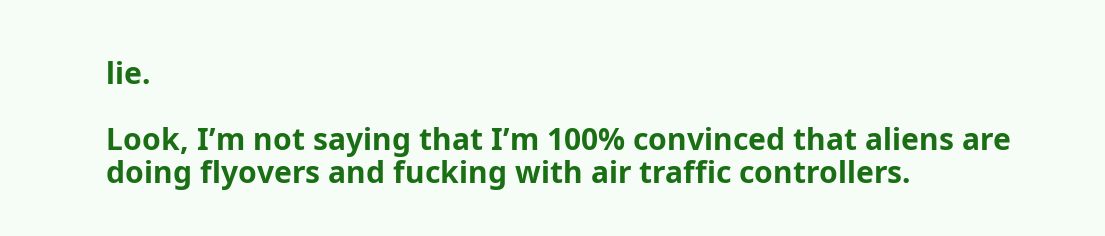lie.

Look, I’m not saying that I’m 100% convinced that aliens are doing flyovers and fucking with air traffic controllers.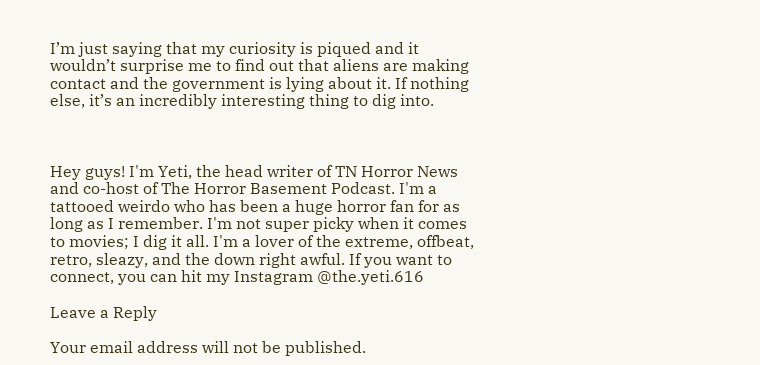I’m just saying that my curiosity is piqued and it wouldn’t surprise me to find out that aliens are making contact and the government is lying about it. If nothing else, it’s an incredibly interesting thing to dig into.



Hey guys! I'm Yeti, the head writer of TN Horror News and co-host of The Horror Basement Podcast. I'm a tattooed weirdo who has been a huge horror fan for as long as I remember. I'm not super picky when it comes to movies; I dig it all. I'm a lover of the extreme, offbeat, retro, sleazy, and the down right awful. If you want to connect, you can hit my Instagram @the.yeti.616

Leave a Reply

Your email address will not be published.